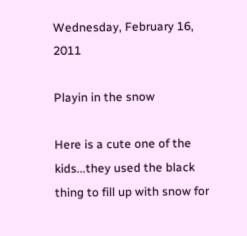Wednesday, February 16, 2011

Playin in the snow

Here is a cute one of the kids...they used the black thing to fill up with snow for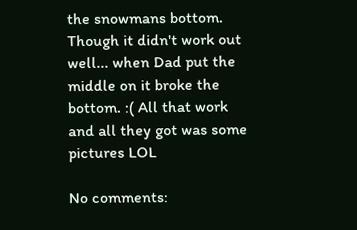the snowmans bottom. Though it didn't work out well... when Dad put the middle on it broke the bottom. :( All that work and all they got was some pictures LOL

No comments: